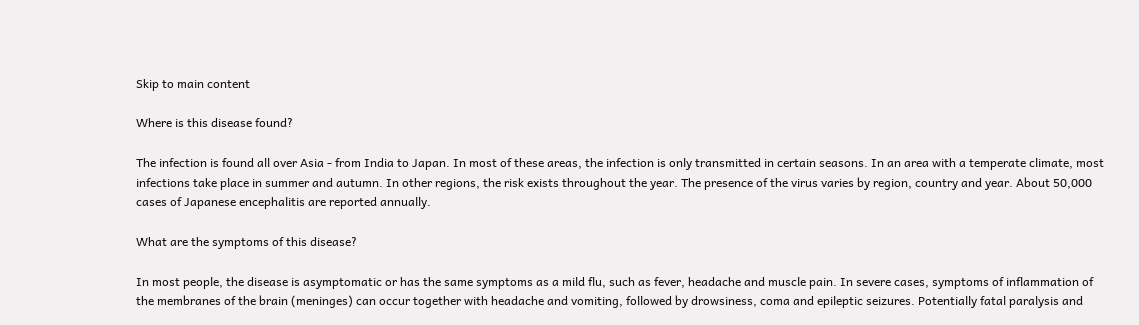Skip to main content

Where is this disease found?

The infection is found all over Asia - from India to Japan. In most of these areas, the infection is only transmitted in certain seasons. In an area with a temperate climate, most infections take place in summer and autumn. In other regions, the risk exists throughout the year. The presence of the virus varies by region, country and year. About 50,000 cases of Japanese encephalitis are reported annually.

What are the symptoms of this disease?

In most people, the disease is asymptomatic or has the same symptoms as a mild flu, such as fever, headache and muscle pain. In severe cases, symptoms of inflammation of the membranes of the brain (meninges) can occur together with headache and vomiting, followed by drowsiness, coma and epileptic seizures. Potentially fatal paralysis and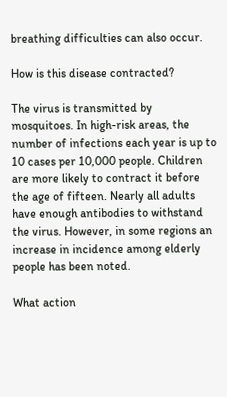breathing difficulties can also occur.

How is this disease contracted?

The virus is transmitted by mosquitoes. In high-risk areas, the number of infections each year is up to 10 cases per 10,000 people. Children are more likely to contract it before the age of fifteen. Nearly all adults have enough antibodies to withstand the virus. However, in some regions an increase in incidence among elderly people has been noted.

What action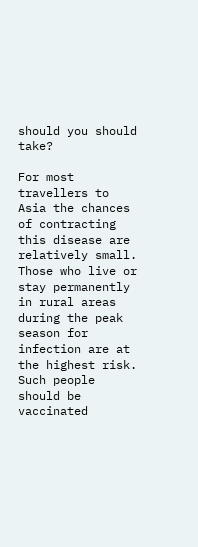should you should take?

For most travellers to Asia the chances of contracting this disease are relatively small. Those who live or stay permanently in rural areas during the peak season for infection are at the highest risk. Such people should be vaccinated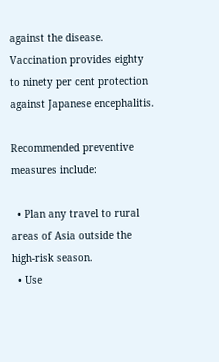against the disease. Vaccination provides eighty to ninety per cent protection against Japanese encephalitis.

Recommended preventive measures include:

  • Plan any travel to rural areas of Asia outside the high-risk season.
  • Use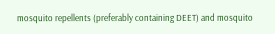mosquito repellents (preferably containing DEET) and mosquito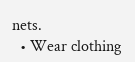nets.
  • Wear clothing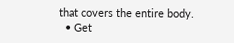that covers the entire body.
  • Get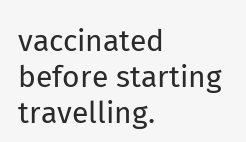vaccinated before starting travelling.